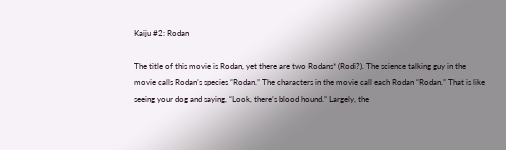Kaiju #2: Rodan

The title of this movie is Rodan, yet there are two Rodans* (Rodi?). The science talking guy in the movie calls Rodan’s species “Rodan.” The characters in the movie call each Rodan “Rodan.” That is like seeing your dog and saying, “Look, there’s blood hound.” Largely, the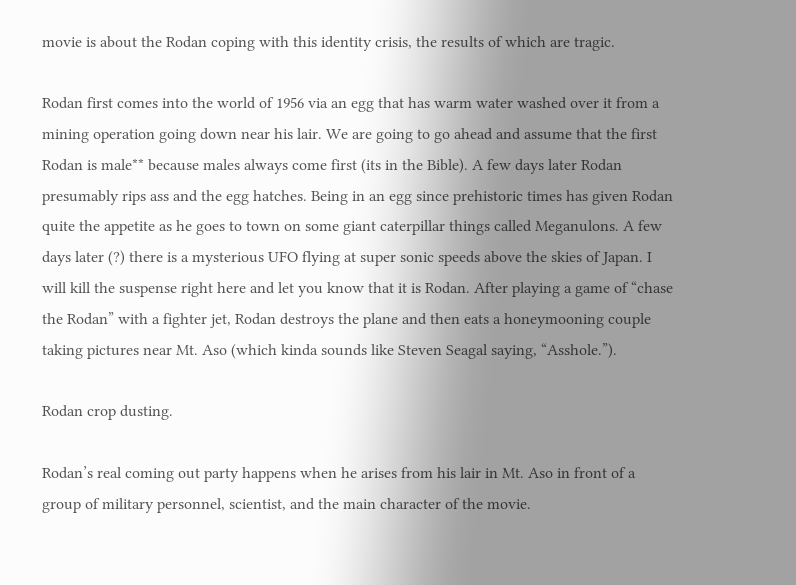movie is about the Rodan coping with this identity crisis, the results of which are tragic.

Rodan first comes into the world of 1956 via an egg that has warm water washed over it from a mining operation going down near his lair. We are going to go ahead and assume that the first Rodan is male** because males always come first (its in the Bible). A few days later Rodan presumably rips ass and the egg hatches. Being in an egg since prehistoric times has given Rodan quite the appetite as he goes to town on some giant caterpillar things called Meganulons. A few days later (?) there is a mysterious UFO flying at super sonic speeds above the skies of Japan. I will kill the suspense right here and let you know that it is Rodan. After playing a game of “chase the Rodan” with a fighter jet, Rodan destroys the plane and then eats a honeymooning couple taking pictures near Mt. Aso (which kinda sounds like Steven Seagal saying, “Asshole.”).

Rodan crop dusting.

Rodan’s real coming out party happens when he arises from his lair in Mt. Aso in front of a group of military personnel, scientist, and the main character of the movie.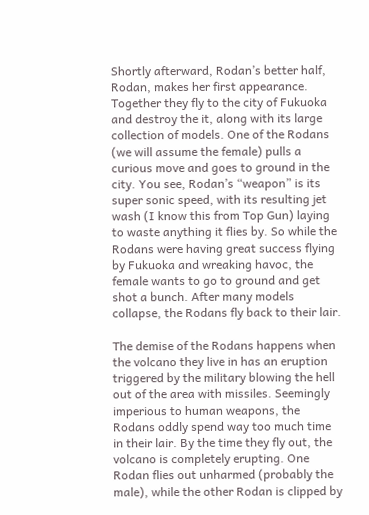Shortly afterward, Rodan’s better half, Rodan, makes her first appearance. Together they fly to the city of Fukuoka and destroy the it, along with its large collection of models. One of the Rodans (we will assume the female) pulls a curious move and goes to ground in the city. You see, Rodan’s “weapon” is its super sonic speed, with its resulting jet wash (I know this from Top Gun) laying to waste anything it flies by. So while the Rodans were having great success flying by Fukuoka and wreaking havoc, the female wants to go to ground and get shot a bunch. After many models collapse, the Rodans fly back to their lair.

The demise of the Rodans happens when the volcano they live in has an eruption triggered by the military blowing the hell out of the area with missiles. Seemingly imperious to human weapons, the Rodans oddly spend way too much time in their lair. By the time they fly out, the volcano is completely erupting. One Rodan flies out unharmed (probably the male), while the other Rodan is clipped by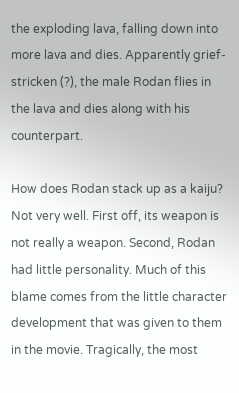the exploding lava, falling down into more lava and dies. Apparently grief-stricken (?), the male Rodan flies in the lava and dies along with his counterpart.

How does Rodan stack up as a kaiju? Not very well. First off, its weapon is not really a weapon. Second, Rodan had little personality. Much of this blame comes from the little character development that was given to them in the movie. Tragically, the most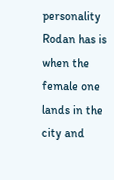personality Rodan has is when the female one lands in the city and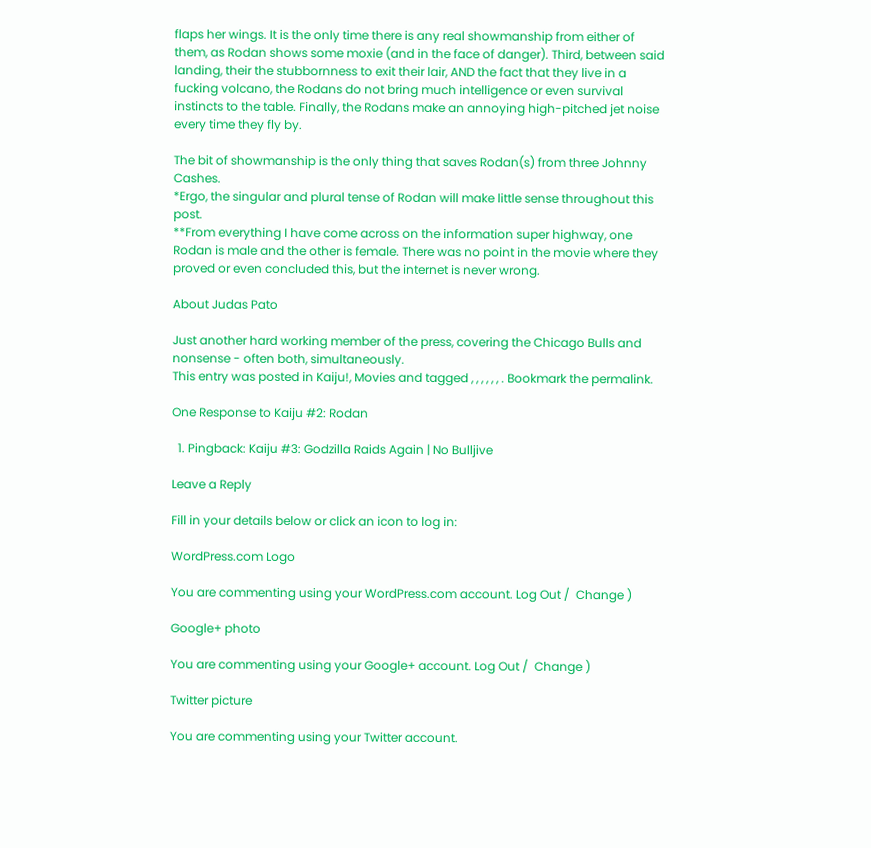flaps her wings. It is the only time there is any real showmanship from either of them, as Rodan shows some moxie (and in the face of danger). Third, between said landing, their the stubbornness to exit their lair, AND the fact that they live in a fucking volcano, the Rodans do not bring much intelligence or even survival instincts to the table. Finally, the Rodans make an annoying high-pitched jet noise every time they fly by.

The bit of showmanship is the only thing that saves Rodan(s) from three Johnny Cashes.
*Ergo, the singular and plural tense of Rodan will make little sense throughout this post.
**From everything I have come across on the information super highway, one Rodan is male and the other is female. There was no point in the movie where they proved or even concluded this, but the internet is never wrong.

About Judas Pato

Just another hard working member of the press, covering the Chicago Bulls and nonsense - often both, simultaneously.
This entry was posted in Kaiju!, Movies and tagged , , , , , , . Bookmark the permalink.

One Response to Kaiju #2: Rodan

  1. Pingback: Kaiju #3: Godzilla Raids Again | No Bulljive

Leave a Reply

Fill in your details below or click an icon to log in:

WordPress.com Logo

You are commenting using your WordPress.com account. Log Out /  Change )

Google+ photo

You are commenting using your Google+ account. Log Out /  Change )

Twitter picture

You are commenting using your Twitter account.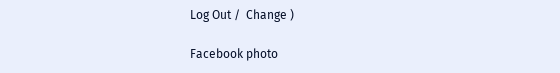Log Out /  Change )

Facebook photo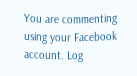You are commenting using your Facebook account. Log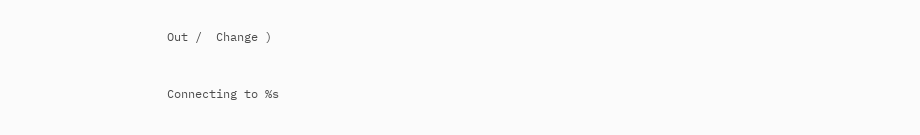Out /  Change )


Connecting to %s